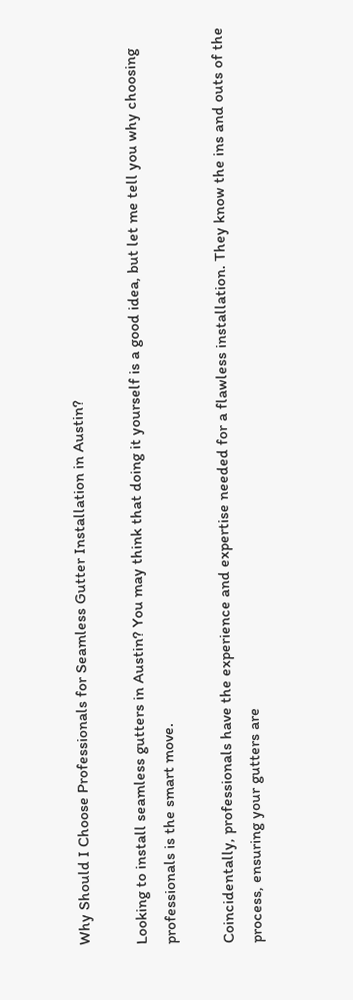Why Should I Choose Professionals for Seamless Gutter Installation in Austin?

Looking to install seamless gutters in Austin? You may think that doing it yourself is a good idea, but let me tell you why choosing professionals is the smart move.

Coincidentally, professionals have the experience and expertise needed for a flawless installation. They know the ins and outs of the process, ensuring your gutters are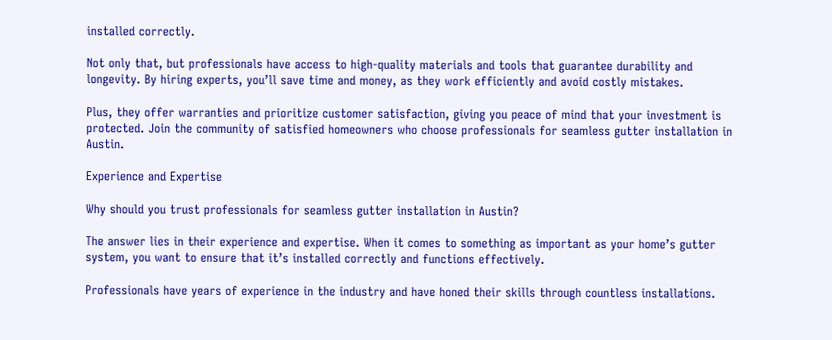installed correctly.

Not only that, but professionals have access to high-quality materials and tools that guarantee durability and longevity. By hiring experts, you’ll save time and money, as they work efficiently and avoid costly mistakes.

Plus, they offer warranties and prioritize customer satisfaction, giving you peace of mind that your investment is protected. Join the community of satisfied homeowners who choose professionals for seamless gutter installation in Austin.

Experience and Expertise

Why should you trust professionals for seamless gutter installation in Austin?

The answer lies in their experience and expertise. When it comes to something as important as your home’s gutter system, you want to ensure that it’s installed correctly and functions effectively.

Professionals have years of experience in the industry and have honed their skills through countless installations.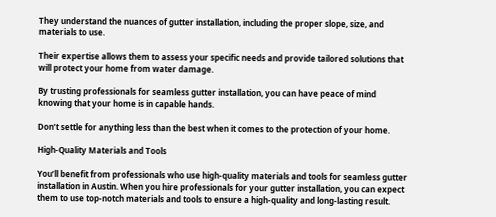They understand the nuances of gutter installation, including the proper slope, size, and materials to use.

Their expertise allows them to assess your specific needs and provide tailored solutions that will protect your home from water damage.

By trusting professionals for seamless gutter installation, you can have peace of mind knowing that your home is in capable hands.

Don’t settle for anything less than the best when it comes to the protection of your home.

High-Quality Materials and Tools

You’ll benefit from professionals who use high-quality materials and tools for seamless gutter installation in Austin. When you hire professionals for your gutter installation, you can expect them to use top-notch materials and tools to ensure a high-quality and long-lasting result.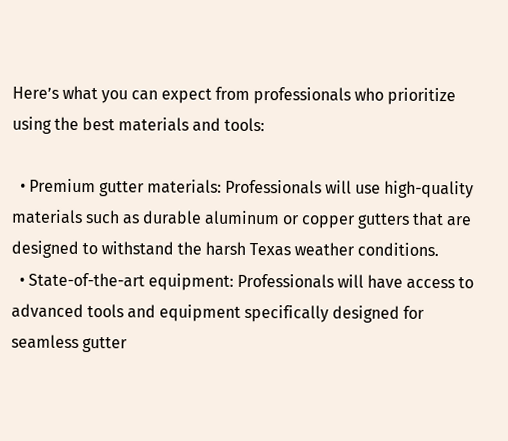Here’s what you can expect from professionals who prioritize using the best materials and tools:

  • Premium gutter materials: Professionals will use high-quality materials such as durable aluminum or copper gutters that are designed to withstand the harsh Texas weather conditions.
  • State-of-the-art equipment: Professionals will have access to advanced tools and equipment specifically designed for seamless gutter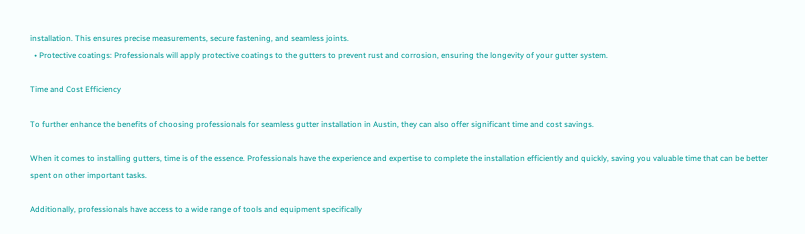installation. This ensures precise measurements, secure fastening, and seamless joints.
  • Protective coatings: Professionals will apply protective coatings to the gutters to prevent rust and corrosion, ensuring the longevity of your gutter system.

Time and Cost Efficiency

To further enhance the benefits of choosing professionals for seamless gutter installation in Austin, they can also offer significant time and cost savings.

When it comes to installing gutters, time is of the essence. Professionals have the experience and expertise to complete the installation efficiently and quickly, saving you valuable time that can be better spent on other important tasks.

Additionally, professionals have access to a wide range of tools and equipment specifically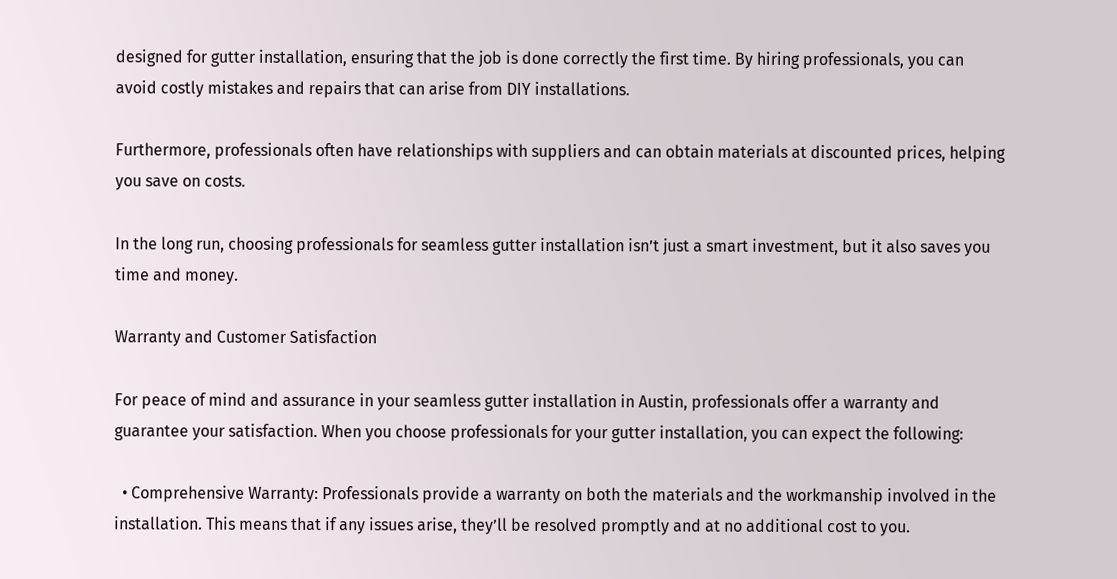designed for gutter installation, ensuring that the job is done correctly the first time. By hiring professionals, you can avoid costly mistakes and repairs that can arise from DIY installations.

Furthermore, professionals often have relationships with suppliers and can obtain materials at discounted prices, helping you save on costs.

In the long run, choosing professionals for seamless gutter installation isn’t just a smart investment, but it also saves you time and money.

Warranty and Customer Satisfaction

For peace of mind and assurance in your seamless gutter installation in Austin, professionals offer a warranty and guarantee your satisfaction. When you choose professionals for your gutter installation, you can expect the following:

  • Comprehensive Warranty: Professionals provide a warranty on both the materials and the workmanship involved in the installation. This means that if any issues arise, they’ll be resolved promptly and at no additional cost to you.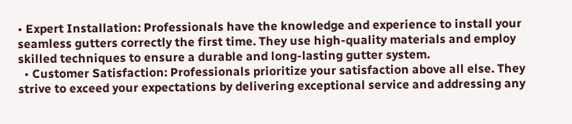• Expert Installation: Professionals have the knowledge and experience to install your seamless gutters correctly the first time. They use high-quality materials and employ skilled techniques to ensure a durable and long-lasting gutter system.
  • Customer Satisfaction: Professionals prioritize your satisfaction above all else. They strive to exceed your expectations by delivering exceptional service and addressing any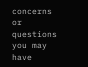concerns or questions you may have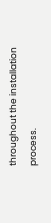throughout the installation process.